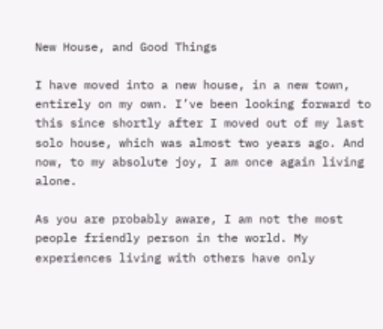New House, and Good Things

I have moved into a new house, in a new town, entirely on my own. I’ve been looking forward to this since shortly after I moved out of my last solo house, which was almost two years ago. And now, to my absolute joy, I am once again living alone.

As you are probably aware, I am not the most people friendly person in the world. My experiences living with others have only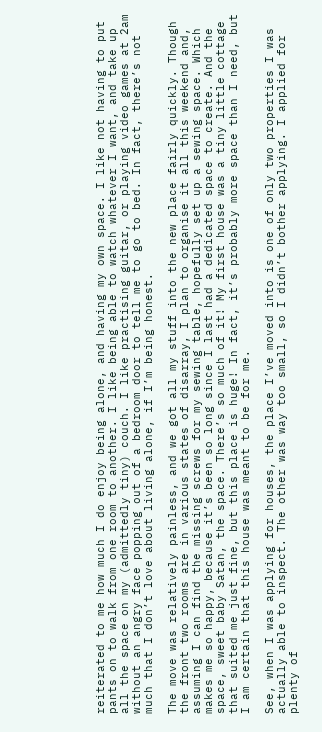reiterated to me how much I do enjoy being alone, and having my own space. I like not having to put pants on to walk from one room to another. I like being able to watch whatever I want, and take up all the space on my (admittedly tiny) couch. I like practising guitar, or playing video games at 2am without an angry face popping out of a bedroom door to tell me to go to bed. In fact, there’s not much that I don’t love about living alone, if I’m being honest.

The move was relatively painless, and we got all my stuff into the new place fairly quickly. Though the front two rooms are in various states of disarray, I plan to organise it all this weekend and, assuming I can find the missing screws for my sewing table, hopefully set up a sewing space. Which makes me so happy, because it’s been so long since I last had a dedicated space to create. And the space, sweet baby Satan, the space. There’s so much of it! My first house was a tiny little cottage that suited me just fine, but this place is huge! In fact, it’s probably more space than I need, but I am certain that this house was meant to be for me.

See, when I was applying for houses, the place I’ve moved into is one of only two properties I was actually able to inspect. The other was way too small, so I didn’t bother applying. I applied for plenty of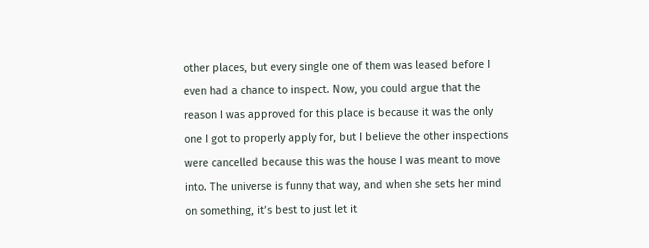other places, but every single one of them was leased before I even had a chance to inspect. Now, you could argue that the reason I was approved for this place is because it was the only one I got to properly apply for, but I believe the other inspections were cancelled because this was the house I was meant to move into. The universe is funny that way, and when she sets her mind on something, it’s best to just let it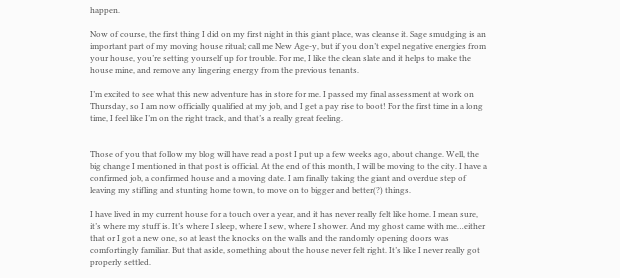happen.

Now of course, the first thing I did on my first night in this giant place, was cleanse it. Sage smudging is an important part of my moving house ritual; call me New Age-y, but if you don’t expel negative energies from your house, you’re setting yourself up for trouble. For me, I like the clean slate and it helps to make the house mine, and remove any lingering energy from the previous tenants.

I’m excited to see what this new adventure has in store for me. I passed my final assessment at work on Thursday, so I am now officially qualified at my job, and I get a pay rise to boot! For the first time in a long time, I feel like I’m on the right track, and that’s a really great feeling.


Those of you that follow my blog will have read a post I put up a few weeks ago, about change. Well, the big change I mentioned in that post is official. At the end of this month, I will be moving to the city. I have a confirmed job, a confirmed house and a moving date. I am finally taking the giant and overdue step of leaving my stifling and stunting home town, to move on to bigger and better(?) things.

I have lived in my current house for a touch over a year, and it has never really felt like home. I mean sure, it’s where my stuff is. It’s where I sleep, where I sew, where I shower. And my ghost came with me…either that or I got a new one, so at least the knocks on the walls and the randomly opening doors was comfortingly familiar. But that aside, something about the house never felt right. It’s like I never really got properly settled.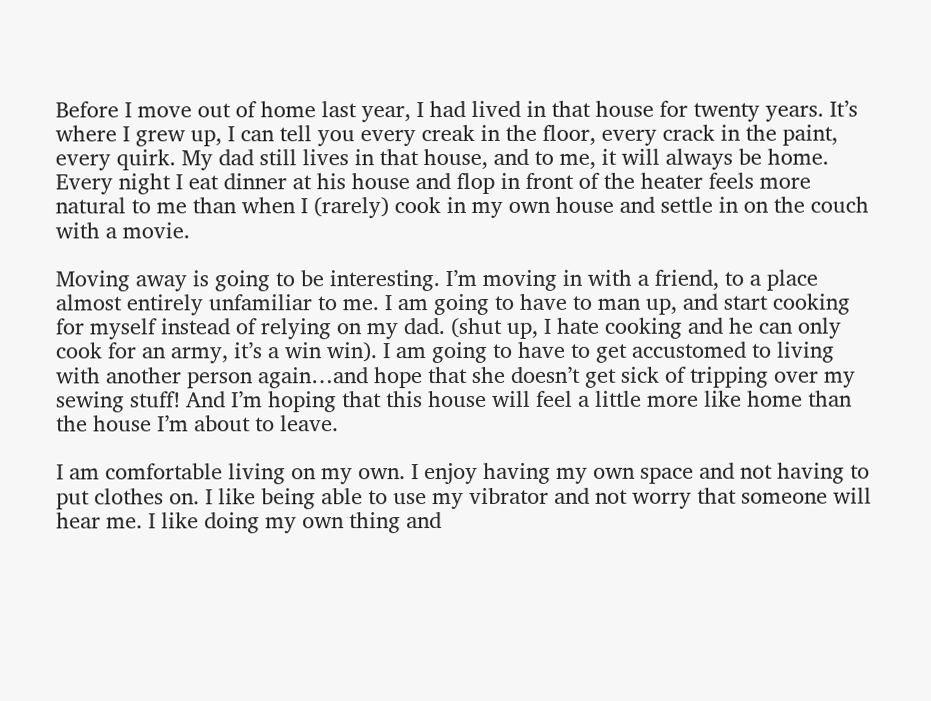Before I move out of home last year, I had lived in that house for twenty years. It’s where I grew up, I can tell you every creak in the floor, every crack in the paint, every quirk. My dad still lives in that house, and to me, it will always be home. Every night I eat dinner at his house and flop in front of the heater feels more natural to me than when I (rarely) cook in my own house and settle in on the couch with a movie.

Moving away is going to be interesting. I’m moving in with a friend, to a place almost entirely unfamiliar to me. I am going to have to man up, and start cooking for myself instead of relying on my dad. (shut up, I hate cooking and he can only cook for an army, it’s a win win). I am going to have to get accustomed to living with another person again…and hope that she doesn’t get sick of tripping over my sewing stuff! And I’m hoping that this house will feel a little more like home than the house I’m about to leave.

I am comfortable living on my own. I enjoy having my own space and not having to put clothes on. I like being able to use my vibrator and not worry that someone will hear me. I like doing my own thing and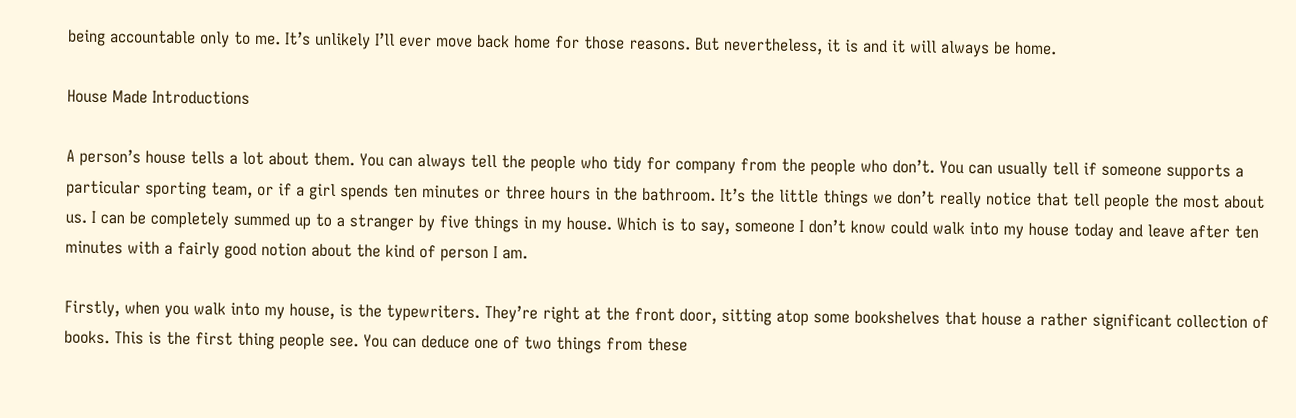being accountable only to me. It’s unlikely I’ll ever move back home for those reasons. But nevertheless, it is and it will always be home.

House Made Introductions

A person’s house tells a lot about them. You can always tell the people who tidy for company from the people who don’t. You can usually tell if someone supports a particular sporting team, or if a girl spends ten minutes or three hours in the bathroom. It’s the little things we don’t really notice that tell people the most about us. I can be completely summed up to a stranger by five things in my house. Which is to say, someone I don’t know could walk into my house today and leave after ten minutes with a fairly good notion about the kind of person I am.

Firstly, when you walk into my house, is the typewriters. They’re right at the front door, sitting atop some bookshelves that house a rather significant collection of books. This is the first thing people see. You can deduce one of two things from these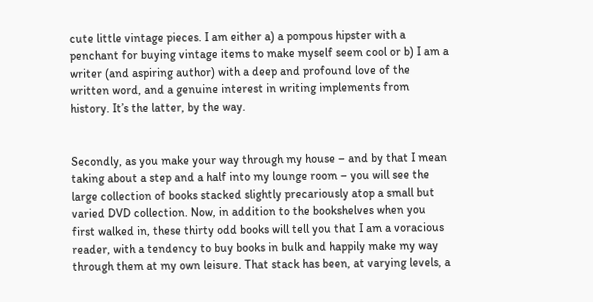cute little vintage pieces. I am either a) a pompous hipster with a penchant for buying vintage items to make myself seem cool or b) I am a writer (and aspiring author) with a deep and profound love of the written word, and a genuine interest in writing implements from history. It’s the latter, by the way.


Secondly, as you make your way through my house – and by that I mean taking about a step and a half into my lounge room – you will see the large collection of books stacked slightly precariously atop a small but varied DVD collection. Now, in addition to the bookshelves when you first walked in, these thirty odd books will tell you that I am a voracious reader, with a tendency to buy books in bulk and happily make my way through them at my own leisure. That stack has been, at varying levels, a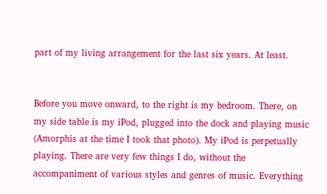part of my living arrangement for the last six years. At least.


Before you move onward, to the right is my bedroom. There, on my side table is my iPod, plugged into the dock and playing music (Amorphis at the time I took that photo). My iPod is perpetually playing. There are very few things I do, without the accompaniment of various styles and genres of music. Everything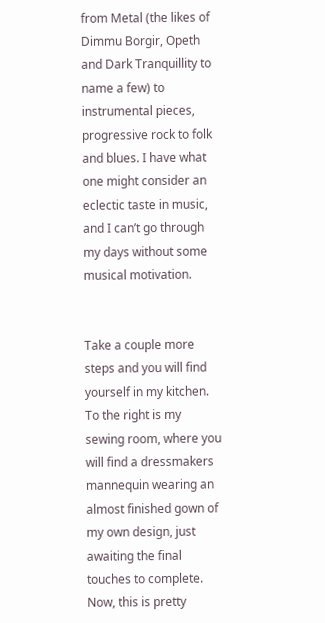from Metal (the likes of Dimmu Borgir, Opeth and Dark Tranquillity to name a few) to instrumental pieces, progressive rock to folk and blues. I have what one might consider an eclectic taste in music, and I can’t go through my days without some musical motivation.


Take a couple more steps and you will find yourself in my kitchen. To the right is my sewing room, where you will find a dressmakers mannequin wearing an almost finished gown of my own design, just awaiting the final touches to complete. Now, this is pretty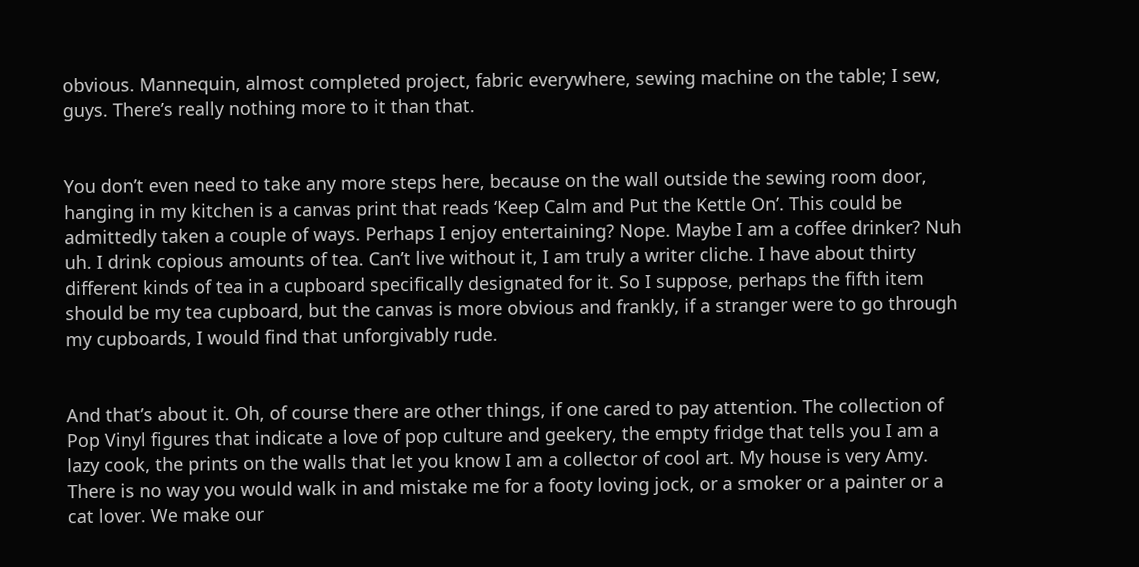obvious. Mannequin, almost completed project, fabric everywhere, sewing machine on the table; I sew, guys. There’s really nothing more to it than that.


You don’t even need to take any more steps here, because on the wall outside the sewing room door, hanging in my kitchen is a canvas print that reads ‘Keep Calm and Put the Kettle On’. This could be admittedly taken a couple of ways. Perhaps I enjoy entertaining? Nope. Maybe I am a coffee drinker? Nuh uh. I drink copious amounts of tea. Can’t live without it, I am truly a writer cliche. I have about thirty different kinds of tea in a cupboard specifically designated for it. So I suppose, perhaps the fifth item should be my tea cupboard, but the canvas is more obvious and frankly, if a stranger were to go through my cupboards, I would find that unforgivably rude.


And that’s about it. Oh, of course there are other things, if one cared to pay attention. The collection of Pop Vinyl figures that indicate a love of pop culture and geekery, the empty fridge that tells you I am a lazy cook, the prints on the walls that let you know I am a collector of cool art. My house is very Amy. There is no way you would walk in and mistake me for a footy loving jock, or a smoker or a painter or a cat lover. We make our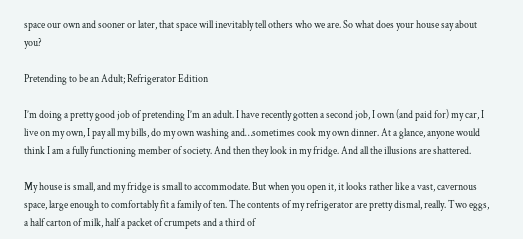space our own and sooner or later, that space will inevitably tell others who we are. So what does your house say about you?

Pretending to be an Adult; Refrigerator Edition

I’m doing a pretty good job of pretending I’m an adult. I have recently gotten a second job, I own (and paid for) my car, I live on my own, I pay all my bills, do my own washing and…sometimes cook my own dinner. At a glance, anyone would think I am a fully functioning member of society. And then they look in my fridge. And all the illusions are shattered.

My house is small, and my fridge is small to accommodate. But when you open it, it looks rather like a vast, cavernous space, large enough to comfortably fit a family of ten. The contents of my refrigerator are pretty dismal, really. Two eggs, a half carton of milk, half a packet of crumpets and a third of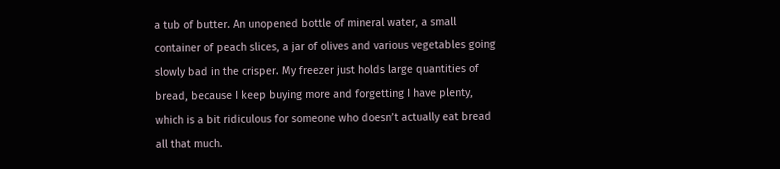a tub of butter. An unopened bottle of mineral water, a small container of peach slices, a jar of olives and various vegetables going slowly bad in the crisper. My freezer just holds large quantities of bread, because I keep buying more and forgetting I have plenty, which is a bit ridiculous for someone who doesn’t actually eat bread all that much.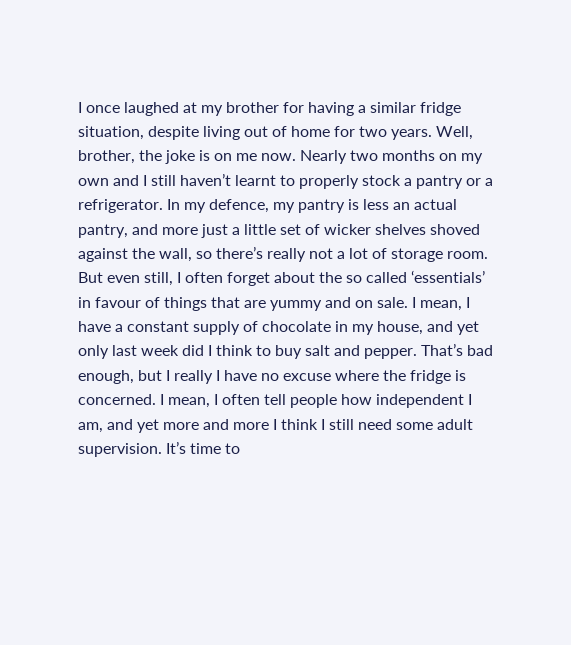I once laughed at my brother for having a similar fridge situation, despite living out of home for two years. Well, brother, the joke is on me now. Nearly two months on my own and I still haven’t learnt to properly stock a pantry or a refrigerator. In my defence, my pantry is less an actual pantry, and more just a little set of wicker shelves shoved against the wall, so there’s really not a lot of storage room. But even still, I often forget about the so called ‘essentials’ in favour of things that are yummy and on sale. I mean, I have a constant supply of chocolate in my house, and yet only last week did I think to buy salt and pepper. That’s bad enough, but I really I have no excuse where the fridge is concerned. I mean, I often tell people how independent I am, and yet more and more I think I still need some adult supervision. It’s time to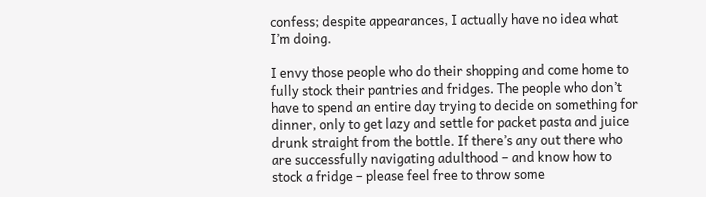confess; despite appearances, I actually have no idea what I’m doing.

I envy those people who do their shopping and come home to fully stock their pantries and fridges. The people who don’t have to spend an entire day trying to decide on something for dinner, only to get lazy and settle for packet pasta and juice drunk straight from the bottle. If there’s any out there who are successfully navigating adulthood – and know how to stock a fridge – please feel free to throw some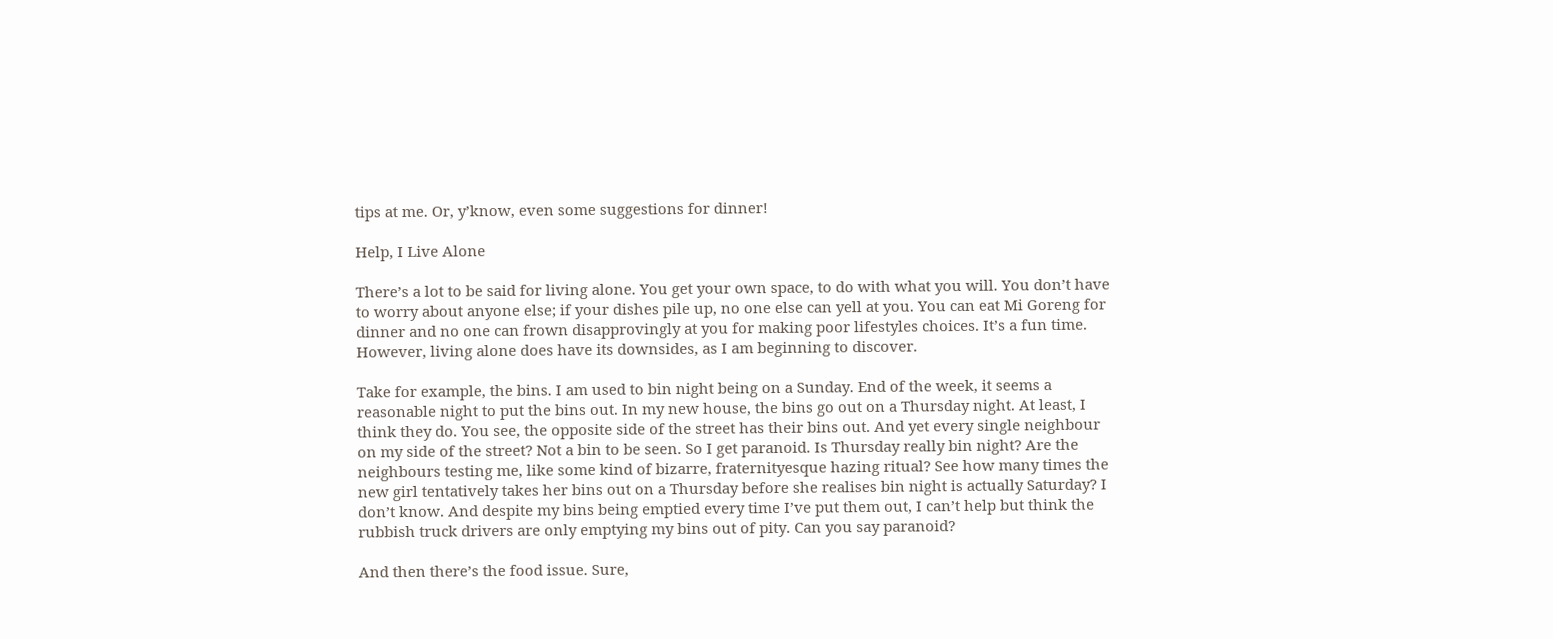tips at me. Or, y’know, even some suggestions for dinner!

Help, I Live Alone

There’s a lot to be said for living alone. You get your own space, to do with what you will. You don’t have to worry about anyone else; if your dishes pile up, no one else can yell at you. You can eat Mi Goreng for dinner and no one can frown disapprovingly at you for making poor lifestyles choices. It’s a fun time. However, living alone does have its downsides, as I am beginning to discover.

Take for example, the bins. I am used to bin night being on a Sunday. End of the week, it seems a reasonable night to put the bins out. In my new house, the bins go out on a Thursday night. At least, I think they do. You see, the opposite side of the street has their bins out. And yet every single neighbour on my side of the street? Not a bin to be seen. So I get paranoid. Is Thursday really bin night? Are the neighbours testing me, like some kind of bizarre, fraternityesque hazing ritual? See how many times the new girl tentatively takes her bins out on a Thursday before she realises bin night is actually Saturday? I don’t know. And despite my bins being emptied every time I’ve put them out, I can’t help but think the rubbish truck drivers are only emptying my bins out of pity. Can you say paranoid?

And then there’s the food issue. Sure,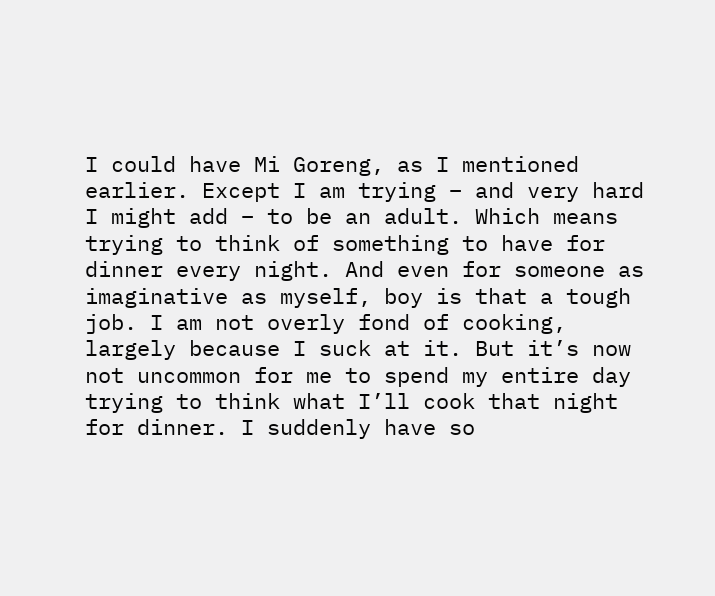I could have Mi Goreng, as I mentioned earlier. Except I am trying – and very hard I might add – to be an adult. Which means trying to think of something to have for dinner every night. And even for someone as imaginative as myself, boy is that a tough job. I am not overly fond of cooking, largely because I suck at it. But it’s now not uncommon for me to spend my entire day trying to think what I’ll cook that night for dinner. I suddenly have so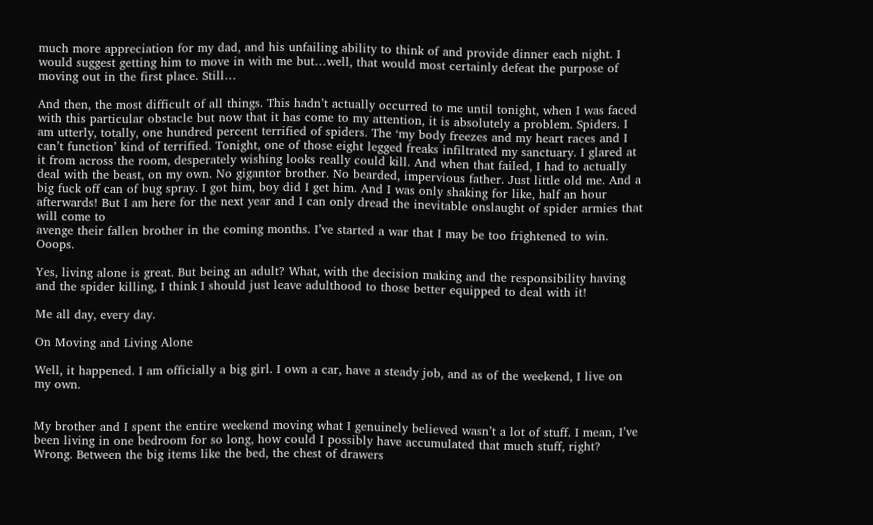much more appreciation for my dad, and his unfailing ability to think of and provide dinner each night. I would suggest getting him to move in with me but…well, that would most certainly defeat the purpose of moving out in the first place. Still…

And then, the most difficult of all things. This hadn’t actually occurred to me until tonight, when I was faced with this particular obstacle but now that it has come to my attention, it is absolutely a problem. Spiders. I am utterly, totally, one hundred percent terrified of spiders. The ‘my body freezes and my heart races and I can’t function’ kind of terrified. Tonight, one of those eight legged freaks infiltrated my sanctuary. I glared at it from across the room, desperately wishing looks really could kill. And when that failed, I had to actually deal with the beast, on my own. No gigantor brother. No bearded, impervious father. Just little old me. And a big fuck off can of bug spray. I got him, boy did I get him. And I was only shaking for like, half an hour afterwards! But I am here for the next year and I can only dread the inevitable onslaught of spider armies that will come to
avenge their fallen brother in the coming months. I’ve started a war that I may be too frightened to win. Ooops.

Yes, living alone is great. But being an adult? What, with the decision making and the responsibility having and the spider killing, I think I should just leave adulthood to those better equipped to deal with it!

Me all day, every day.

On Moving and Living Alone

Well, it happened. I am officially a big girl. I own a car, have a steady job, and as of the weekend, I live on my own.


My brother and I spent the entire weekend moving what I genuinely believed wasn’t a lot of stuff. I mean, I’ve been living in one bedroom for so long, how could I possibly have accumulated that much stuff, right? Wrong. Between the big items like the bed, the chest of drawers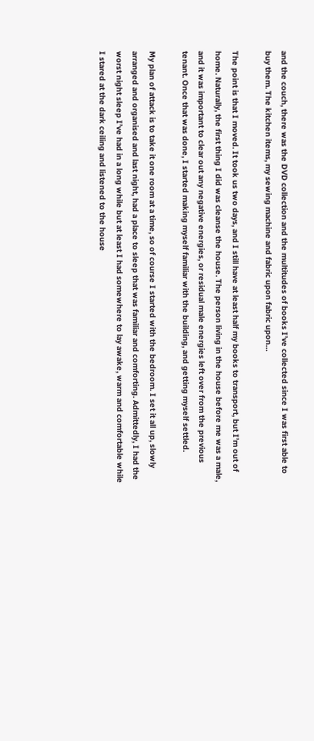and the couch, there was the DVD collection and the multitudes of books I’ve collected since I was first able to buy them. The kitchen items, my sewing machine and fabric upon fabric upon…

The point is that I moved. It took us two days, and I still have at least half my books to transport, but I’m out of home. Naturally, the first thing I did was cleanse the house. The person living in the house before me was a male, and it was important to clear out any negative energies, or residual male energies left over from the previous tenant. Once that was done, I started making myself familiar with the building, and getting myself settled.

My plan of attack is to take it one room at a time, so of course I started with the bedroom. I set it all up, slowly arranged and organised and last night, had a place to sleep that was familiar and comforting. Admittedly, I had the worst night sleep I’ve had in a long while but at least I had somewhere to lay awake, warm and comfortable while I stared at the dark ceiling and listened to the house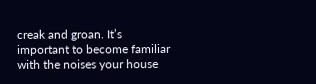creak and groan. It’s important to become familiar with the noises your house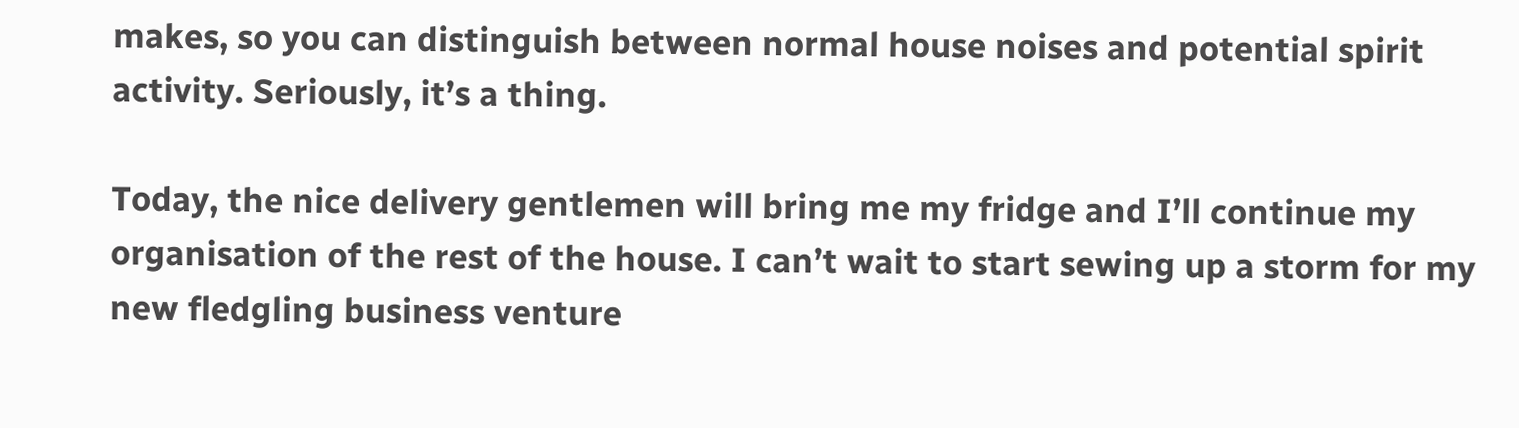makes, so you can distinguish between normal house noises and potential spirit activity. Seriously, it’s a thing.

Today, the nice delivery gentlemen will bring me my fridge and I’ll continue my organisation of the rest of the house. I can’t wait to start sewing up a storm for my new fledgling business venture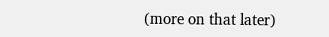(more on that later)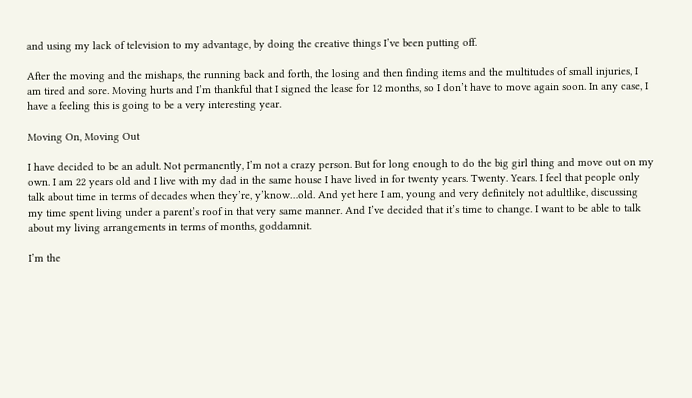and using my lack of television to my advantage, by doing the creative things I’ve been putting off.

After the moving and the mishaps, the running back and forth, the losing and then finding items and the multitudes of small injuries, I am tired and sore. Moving hurts and I’m thankful that I signed the lease for 12 months, so I don’t have to move again soon. In any case, I have a feeling this is going to be a very interesting year.

Moving On, Moving Out

I have decided to be an adult. Not permanently, I’m not a crazy person. But for long enough to do the big girl thing and move out on my own. I am 22 years old and I live with my dad in the same house I have lived in for twenty years. Twenty. Years. I feel that people only talk about time in terms of decades when they’re, y’know…old. And yet here I am, young and very definitely not adultlike, discussing my time spent living under a parent’s roof in that very same manner. And I’ve decided that it’s time to change. I want to be able to talk about my living arrangements in terms of months, goddamnit.

I’m the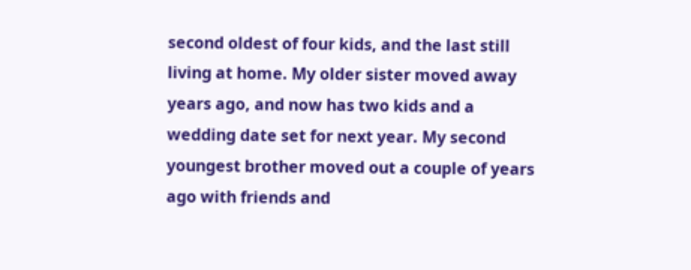second oldest of four kids, and the last still living at home. My older sister moved away years ago, and now has two kids and a wedding date set for next year. My second youngest brother moved out a couple of years ago with friends and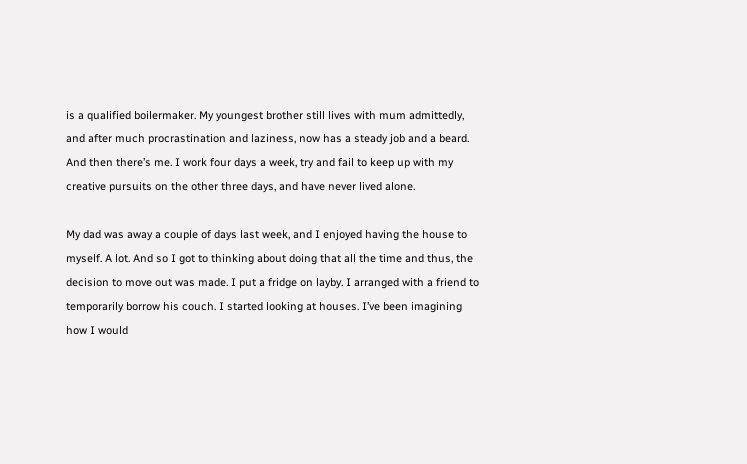is a qualified boilermaker. My youngest brother still lives with mum admittedly, and after much procrastination and laziness, now has a steady job and a beard. And then there’s me. I work four days a week, try and fail to keep up with my creative pursuits on the other three days, and have never lived alone.

My dad was away a couple of days last week, and I enjoyed having the house to myself. A lot. And so I got to thinking about doing that all the time and thus, the decision to move out was made. I put a fridge on layby. I arranged with a friend to temporarily borrow his couch. I started looking at houses. I’ve been imagining how I would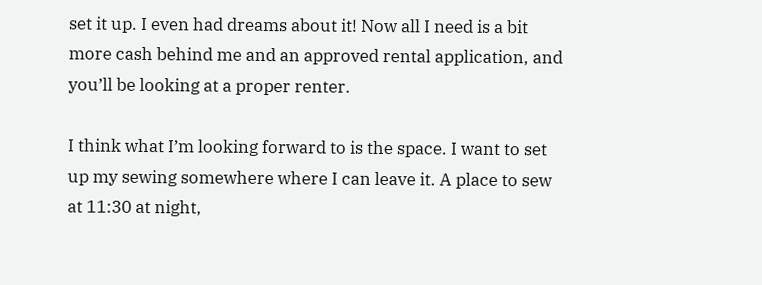set it up. I even had dreams about it! Now all I need is a bit more cash behind me and an approved rental application, and you’ll be looking at a proper renter.

I think what I’m looking forward to is the space. I want to set up my sewing somewhere where I can leave it. A place to sew at 11:30 at night,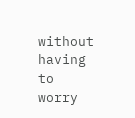without having to worry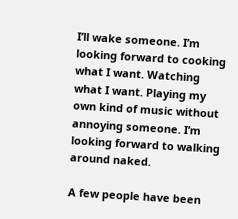I’ll wake someone. I’m looking forward to cooking what I want. Watching what I want. Playing my own kind of music without annoying someone. I’m looking forward to walking around naked.

A few people have been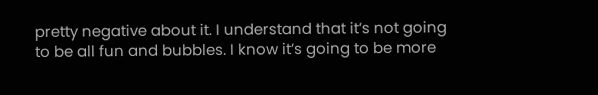pretty negative about it. I understand that it’s not going to be all fun and bubbles. I know it’s going to be more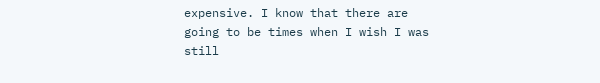expensive. I know that there are going to be times when I wish I was still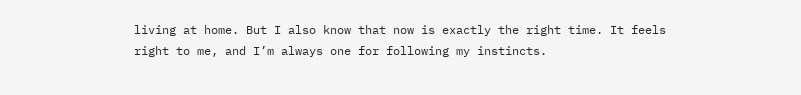living at home. But I also know that now is exactly the right time. It feels right to me, and I’m always one for following my instincts.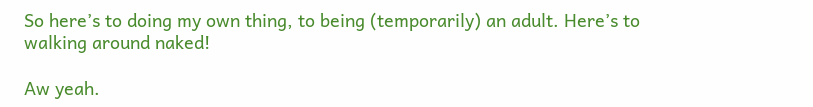So here’s to doing my own thing, to being (temporarily) an adult. Here’s to walking around naked!

Aw yeah.